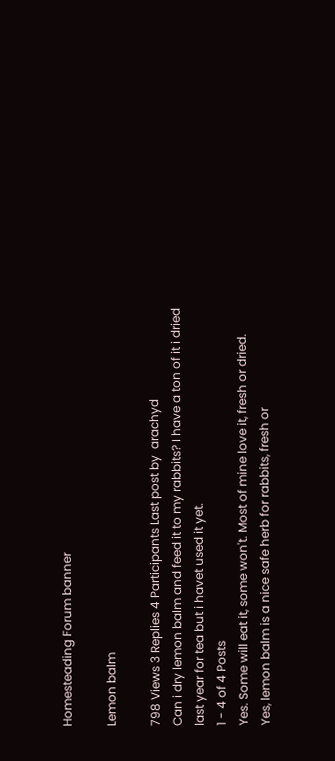Homesteading Forum banner

Lemon balm

798 Views 3 Replies 4 Participants Last post by  arachyd
Can i dry lemon balm and feed it to my rabbits? I have a ton of it i dried last year for tea but i havet used it yet.
1 - 4 of 4 Posts
Yes. Some will eat it, some won't. Most of mine love it, fresh or dried.
Yes, lemon balm is a nice safe herb for rabbits, fresh or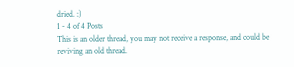dried. :)
1 - 4 of 4 Posts
This is an older thread, you may not receive a response, and could be reviving an old thread.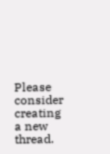Please consider creating a new thread.